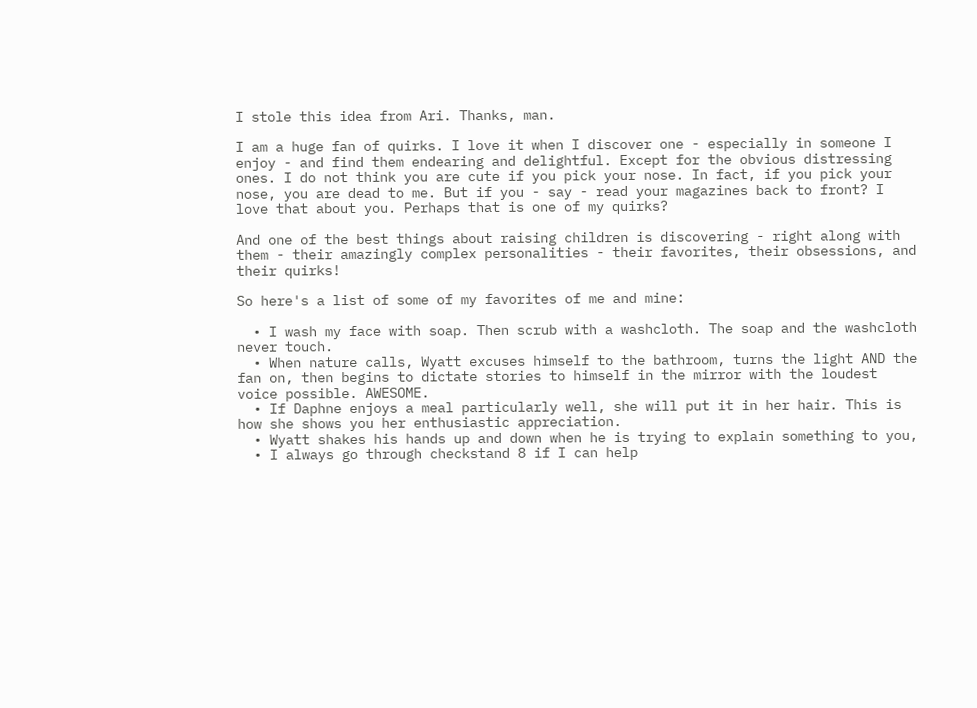I stole this idea from Ari. Thanks, man.

I am a huge fan of quirks. I love it when I discover one - especially in someone I enjoy - and find them endearing and delightful. Except for the obvious distressing ones. I do not think you are cute if you pick your nose. In fact, if you pick your nose, you are dead to me. But if you - say - read your magazines back to front? I love that about you. Perhaps that is one of my quirks?

And one of the best things about raising children is discovering - right along with them - their amazingly complex personalities - their favorites, their obsessions, and their quirks!

So here's a list of some of my favorites of me and mine:

  • I wash my face with soap. Then scrub with a washcloth. The soap and the washcloth never touch.
  • When nature calls, Wyatt excuses himself to the bathroom, turns the light AND the fan on, then begins to dictate stories to himself in the mirror with the loudest voice possible. AWESOME.
  • If Daphne enjoys a meal particularly well, she will put it in her hair. This is how she shows you her enthusiastic appreciation.
  • Wyatt shakes his hands up and down when he is trying to explain something to you,
  • I always go through checkstand 8 if I can help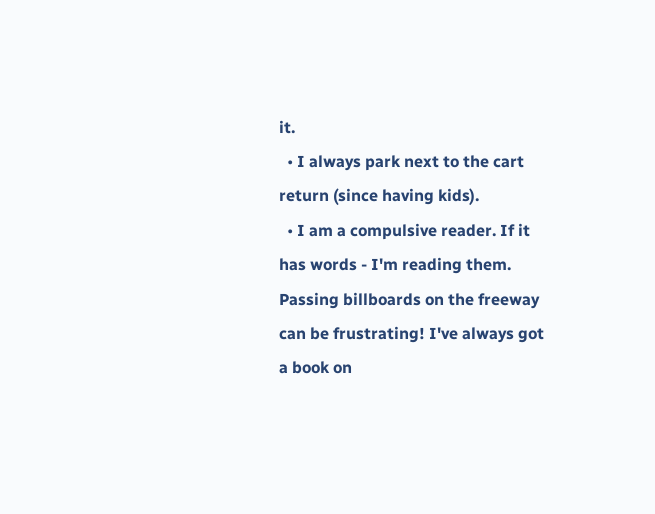it.
  • I always park next to the cart return (since having kids).
  • I am a compulsive reader. If it has words - I'm reading them. Passing billboards on the freeway can be frustrating! I've always got a book on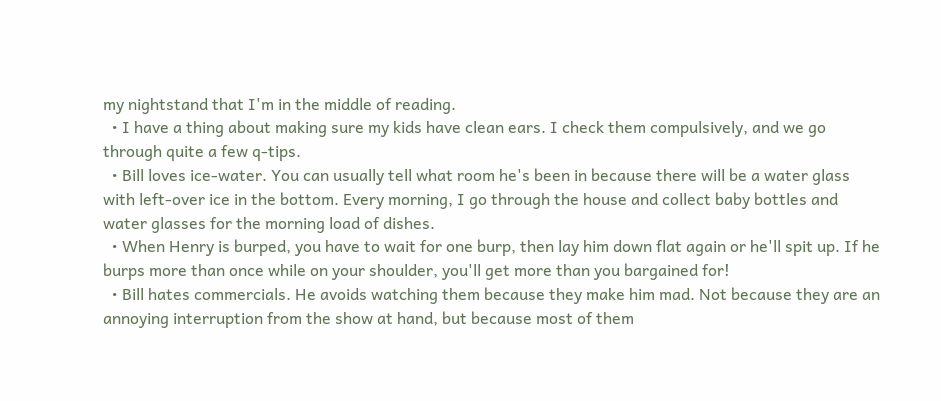my nightstand that I'm in the middle of reading.
  • I have a thing about making sure my kids have clean ears. I check them compulsively, and we go through quite a few q-tips.
  • Bill loves ice-water. You can usually tell what room he's been in because there will be a water glass with left-over ice in the bottom. Every morning, I go through the house and collect baby bottles and water glasses for the morning load of dishes.
  • When Henry is burped, you have to wait for one burp, then lay him down flat again or he'll spit up. If he burps more than once while on your shoulder, you'll get more than you bargained for!
  • Bill hates commercials. He avoids watching them because they make him mad. Not because they are an annoying interruption from the show at hand, but because most of them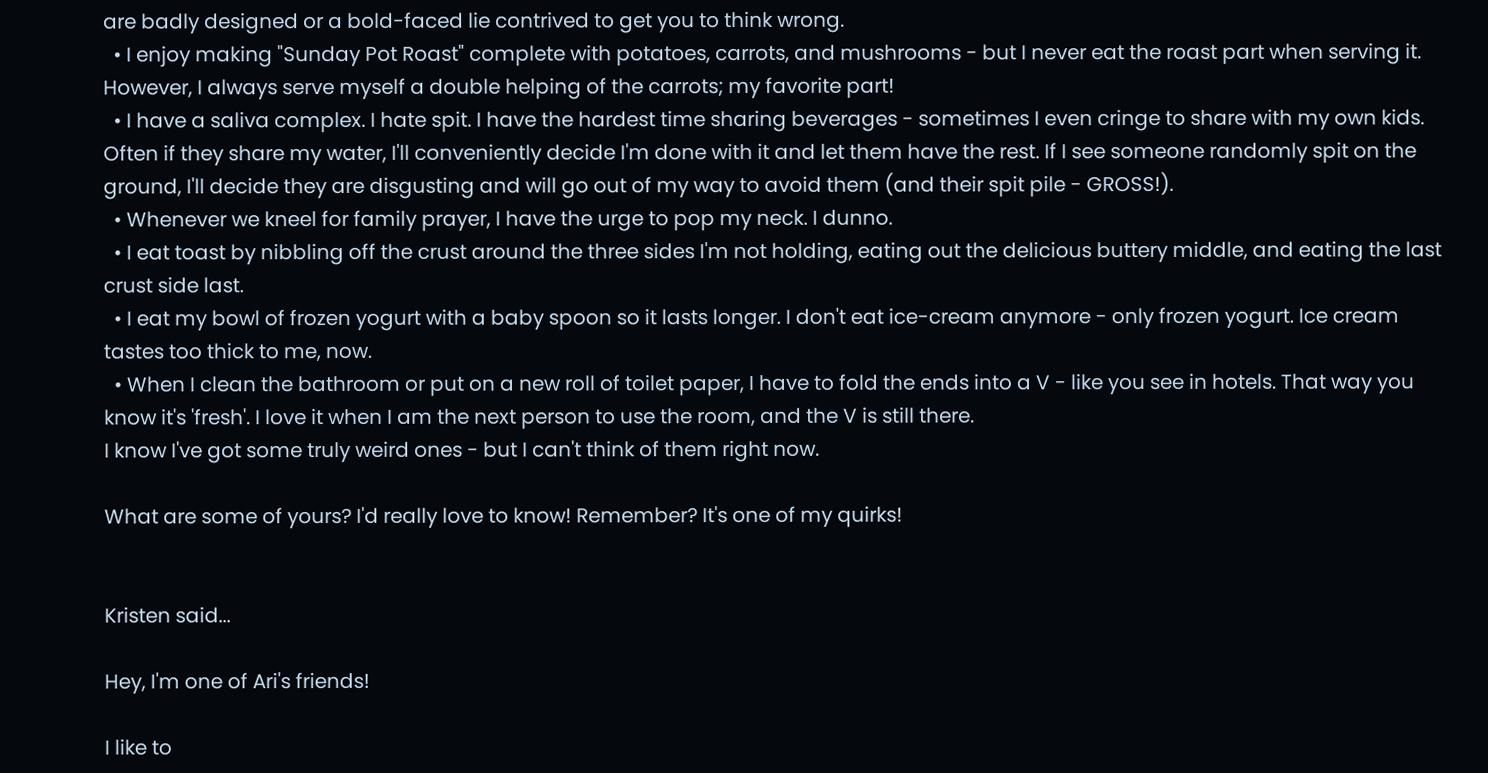are badly designed or a bold-faced lie contrived to get you to think wrong.
  • I enjoy making "Sunday Pot Roast" complete with potatoes, carrots, and mushrooms - but I never eat the roast part when serving it. However, I always serve myself a double helping of the carrots; my favorite part!
  • I have a saliva complex. I hate spit. I have the hardest time sharing beverages - sometimes I even cringe to share with my own kids. Often if they share my water, I'll conveniently decide I'm done with it and let them have the rest. If I see someone randomly spit on the ground, I'll decide they are disgusting and will go out of my way to avoid them (and their spit pile - GROSS!).
  • Whenever we kneel for family prayer, I have the urge to pop my neck. I dunno.
  • I eat toast by nibbling off the crust around the three sides I'm not holding, eating out the delicious buttery middle, and eating the last crust side last.
  • I eat my bowl of frozen yogurt with a baby spoon so it lasts longer. I don't eat ice-cream anymore - only frozen yogurt. Ice cream tastes too thick to me, now.
  • When I clean the bathroom or put on a new roll of toilet paper, I have to fold the ends into a V - like you see in hotels. That way you know it's 'fresh'. I love it when I am the next person to use the room, and the V is still there.
I know I've got some truly weird ones - but I can't think of them right now.

What are some of yours? I'd really love to know! Remember? It's one of my quirks!


Kristen said...

Hey, I'm one of Ari's friends!

I like to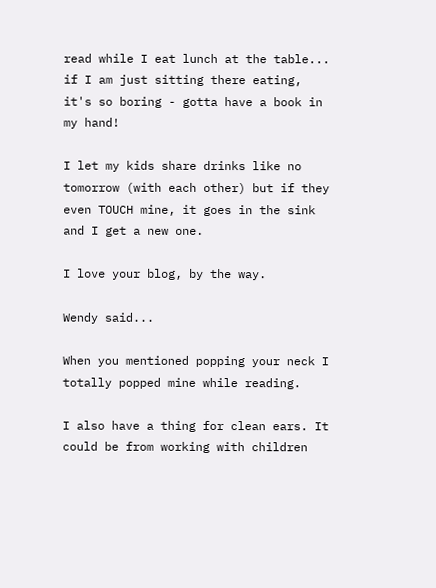read while I eat lunch at the table... if I am just sitting there eating, it's so boring - gotta have a book in my hand!

I let my kids share drinks like no tomorrow (with each other) but if they even TOUCH mine, it goes in the sink and I get a new one.

I love your blog, by the way.

Wendy said...

When you mentioned popping your neck I totally popped mine while reading.

I also have a thing for clean ears. It could be from working with children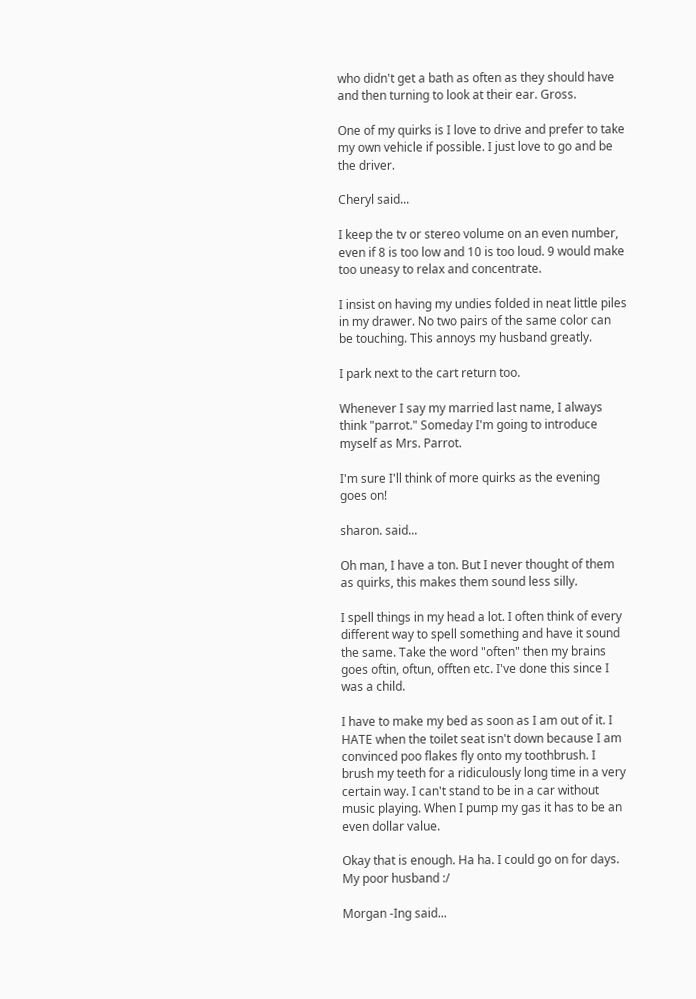who didn't get a bath as often as they should have and then turning to look at their ear. Gross.

One of my quirks is I love to drive and prefer to take my own vehicle if possible. I just love to go and be the driver.

Cheryl said...

I keep the tv or stereo volume on an even number, even if 8 is too low and 10 is too loud. 9 would make too uneasy to relax and concentrate.

I insist on having my undies folded in neat little piles in my drawer. No two pairs of the same color can be touching. This annoys my husband greatly.

I park next to the cart return too.

Whenever I say my married last name, I always think "parrot." Someday I'm going to introduce myself as Mrs. Parrot.

I'm sure I'll think of more quirks as the evening goes on!

sharon. said...

Oh man, I have a ton. But I never thought of them as quirks, this makes them sound less silly.

I spell things in my head a lot. I often think of every different way to spell something and have it sound the same. Take the word "often" then my brains goes oftin, oftun, offten etc. I've done this since I was a child.

I have to make my bed as soon as I am out of it. I HATE when the toilet seat isn't down because I am convinced poo flakes fly onto my toothbrush. I brush my teeth for a ridiculously long time in a very certain way. I can't stand to be in a car without music playing. When I pump my gas it has to be an even dollar value.

Okay that is enough. Ha ha. I could go on for days. My poor husband :/

Morgan -Ing said...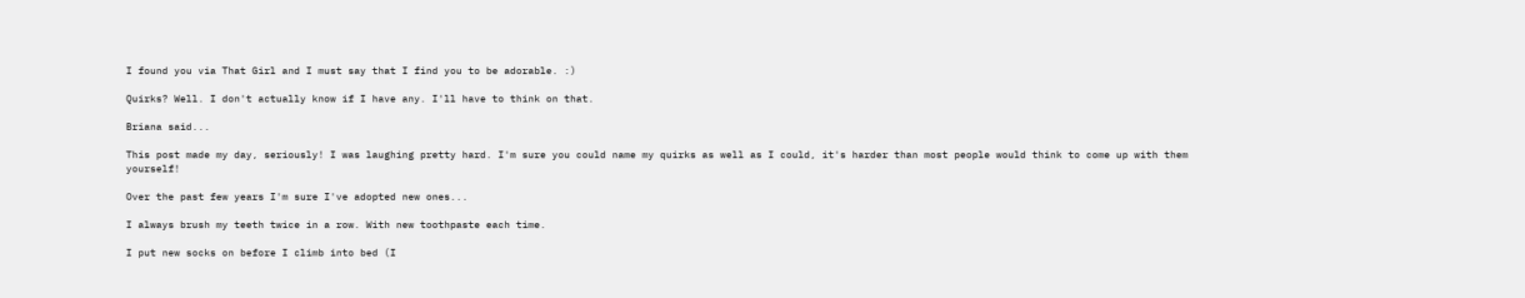I found you via That Girl and I must say that I find you to be adorable. :)

Quirks? Well. I don't actually know if I have any. I'll have to think on that.

Briana said...

This post made my day, seriously! I was laughing pretty hard. I'm sure you could name my quirks as well as I could, it's harder than most people would think to come up with them yourself!

Over the past few years I'm sure I've adopted new ones...

I always brush my teeth twice in a row. With new toothpaste each time.

I put new socks on before I climb into bed (I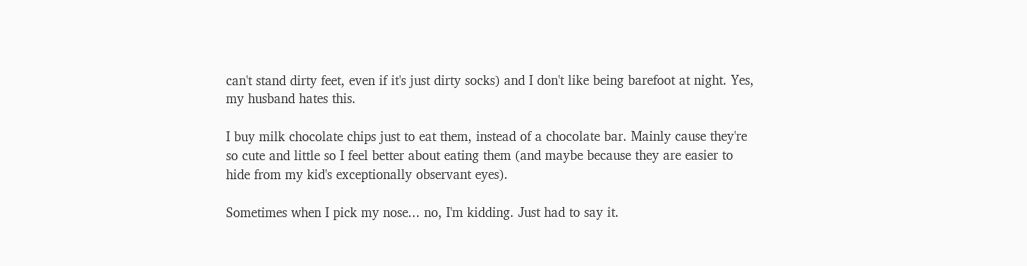can't stand dirty feet, even if it's just dirty socks) and I don't like being barefoot at night. Yes, my husband hates this.

I buy milk chocolate chips just to eat them, instead of a chocolate bar. Mainly cause they're so cute and little so I feel better about eating them (and maybe because they are easier to hide from my kid's exceptionally observant eyes).

Sometimes when I pick my nose... no, I'm kidding. Just had to say it.